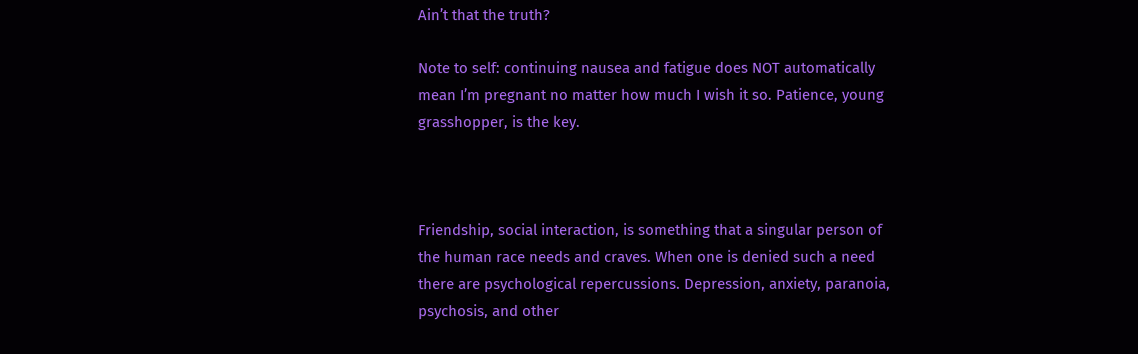Ain’t that the truth?

Note to self: continuing nausea and fatigue does NOT automatically mean I’m pregnant no matter how much I wish it so. Patience, young grasshopper, is the key.



Friendship, social interaction, is something that a singular person of the human race needs and craves. When one is denied such a need there are psychological repercussions. Depression, anxiety, paranoia, psychosis, and other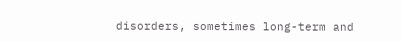disorders, sometimes long-term and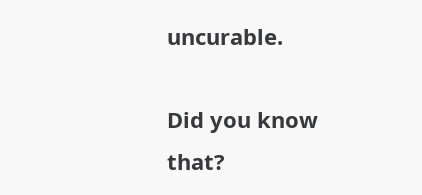uncurable.

Did you know that?